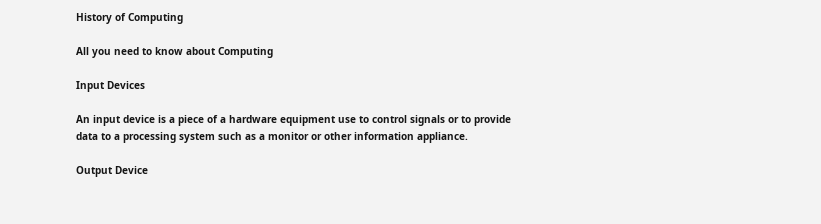History of Computing

All you need to know about Computing

Input Devices

An input device is a piece of a hardware equipment use to control signals or to provide data to a processing system such as a monitor or other information appliance.

Output Device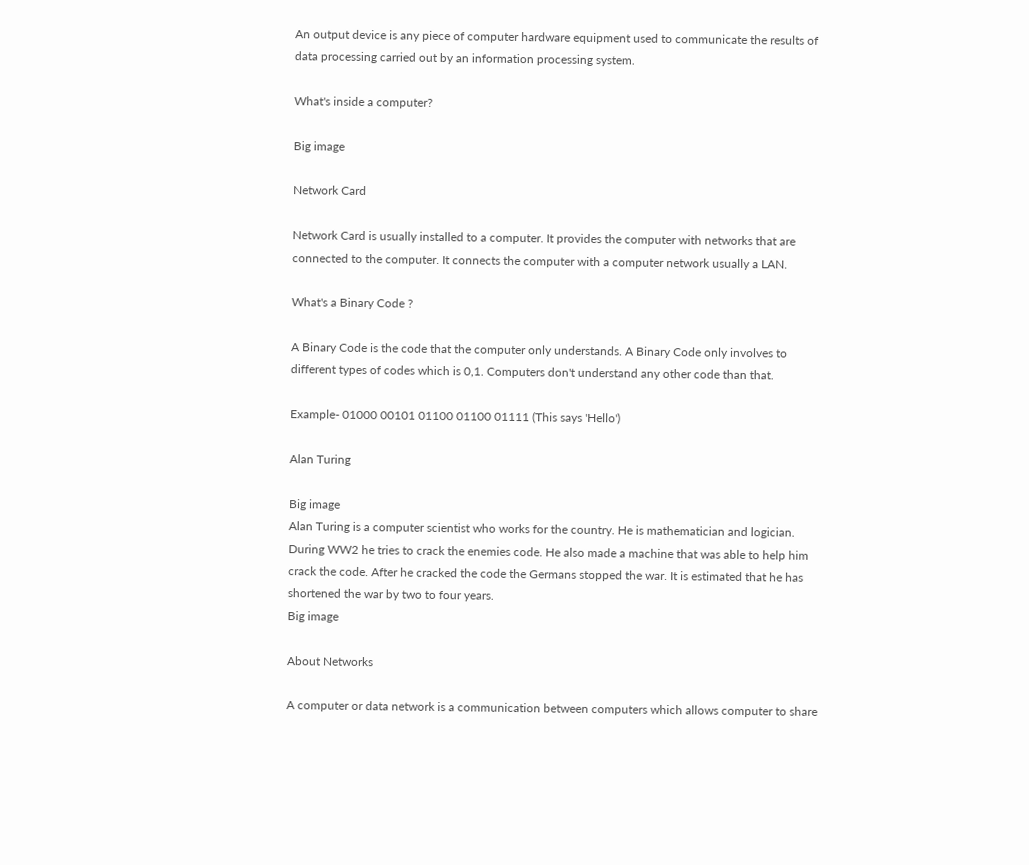An output device is any piece of computer hardware equipment used to communicate the results of data processing carried out by an information processing system.

What's inside a computer?

Big image

Network Card

Network Card is usually installed to a computer. It provides the computer with networks that are connected to the computer. It connects the computer with a computer network usually a LAN.

What's a Binary Code ?

A Binary Code is the code that the computer only understands. A Binary Code only involves to different types of codes which is 0,1. Computers don't understand any other code than that.

Example- 01000 00101 01100 01100 01111 (This says 'Hello')

Alan Turing

Big image
Alan Turing is a computer scientist who works for the country. He is mathematician and logician. During WW2 he tries to crack the enemies code. He also made a machine that was able to help him crack the code. After he cracked the code the Germans stopped the war. It is estimated that he has shortened the war by two to four years.
Big image

About Networks

A computer or data network is a communication between computers which allows computer to share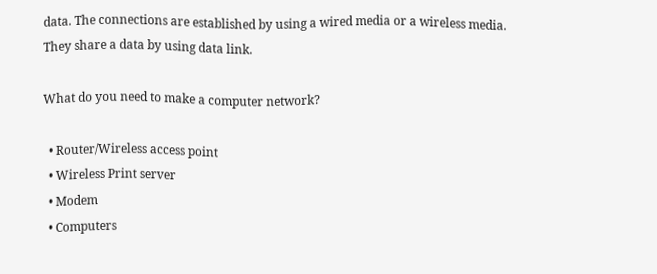data. The connections are established by using a wired media or a wireless media. They share a data by using data link.

What do you need to make a computer network?

  • Router/Wireless access point
  • Wireless Print server
  • Modem
  • Computers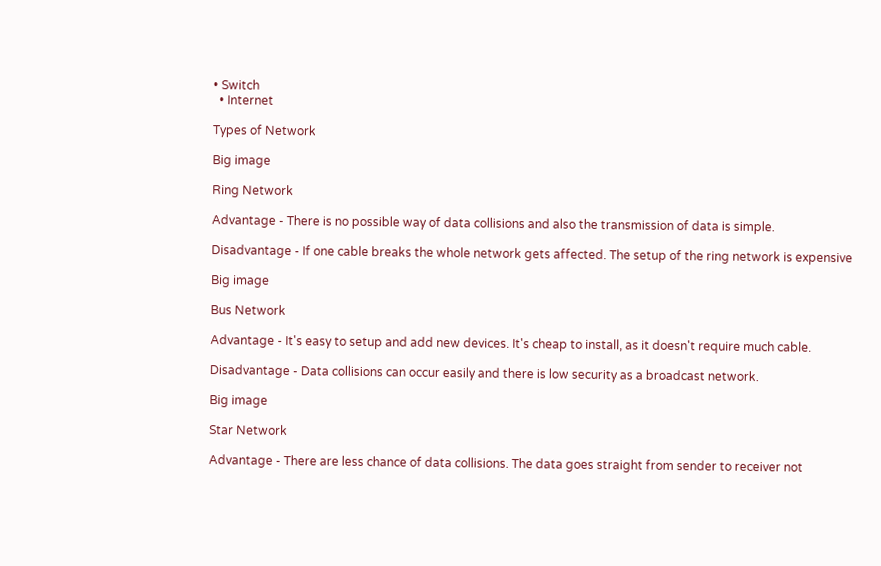• Switch
  • Internet

Types of Network

Big image

Ring Network

Advantage - There is no possible way of data collisions and also the transmission of data is simple.

Disadvantage - If one cable breaks the whole network gets affected. The setup of the ring network is expensive

Big image

Bus Network

Advantage - It's easy to setup and add new devices. It's cheap to install, as it doesn't require much cable.

Disadvantage - Data collisions can occur easily and there is low security as a broadcast network.

Big image

Star Network

Advantage - There are less chance of data collisions. The data goes straight from sender to receiver not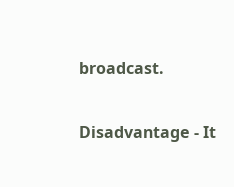broadcast.

Disadvantage - It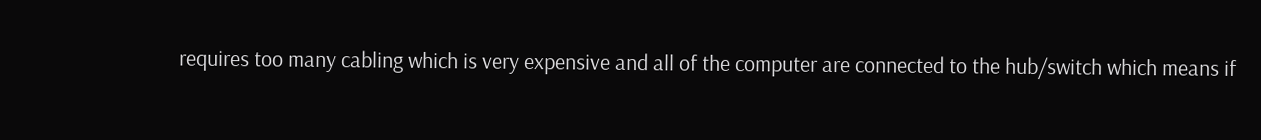requires too many cabling which is very expensive and all of the computer are connected to the hub/switch which means if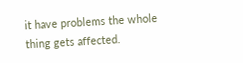it have problems the whole thing gets affected.